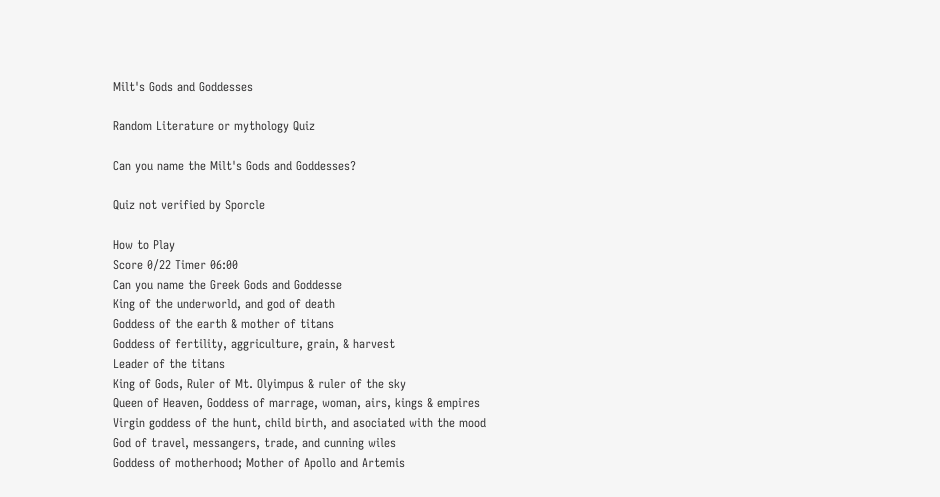Milt's Gods and Goddesses

Random Literature or mythology Quiz

Can you name the Milt's Gods and Goddesses?

Quiz not verified by Sporcle

How to Play
Score 0/22 Timer 06:00
Can you name the Greek Gods and Goddesse
King of the underworld, and god of death
Goddess of the earth & mother of titans
Goddess of fertility, aggriculture, grain, & harvest
Leader of the titans
King of Gods, Ruler of Mt. Olyimpus & ruler of the sky
Queen of Heaven, Goddess of marrage, woman, airs, kings & empires
Virgin goddess of the hunt, child birth, and asociated with the mood
God of travel, messangers, trade, and cunning wiles
Goddess of motherhood; Mother of Apollo and Artemis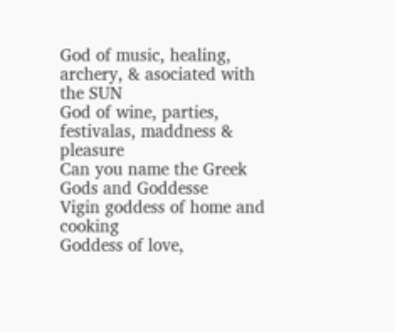God of music, healing, archery, & asociated with the SUN
God of wine, parties, festivalas, maddness & pleasure
Can you name the Greek Gods and Goddesse
Vigin goddess of home and cooking
Goddess of love,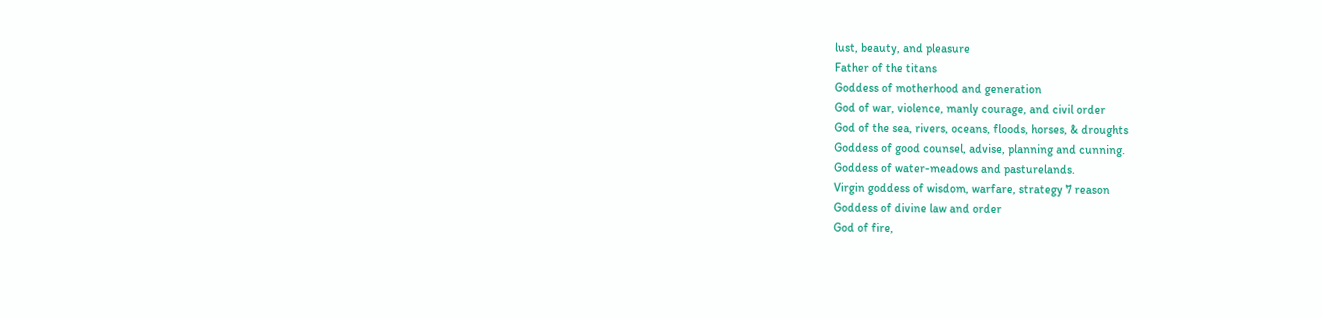lust, beauty, and pleasure
Father of the titans
Goddess of motherhood and generation
God of war, violence, manly courage, and civil order
God of the sea, rivers, oceans, floods, horses, & droughts
Goddess of good counsel, advise, planning and cunning.
Goddess of water-meadows and pasturelands.
Virgin goddess of wisdom, warfare, strategy 7 reason
Goddess of divine law and order
God of fire,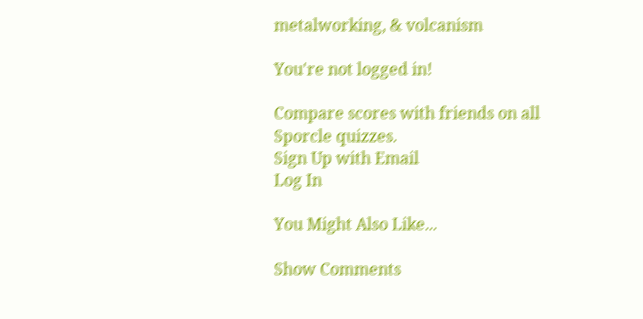metalworking, & volcanism

You're not logged in!

Compare scores with friends on all Sporcle quizzes.
Sign Up with Email
Log In

You Might Also Like...

Show Comments